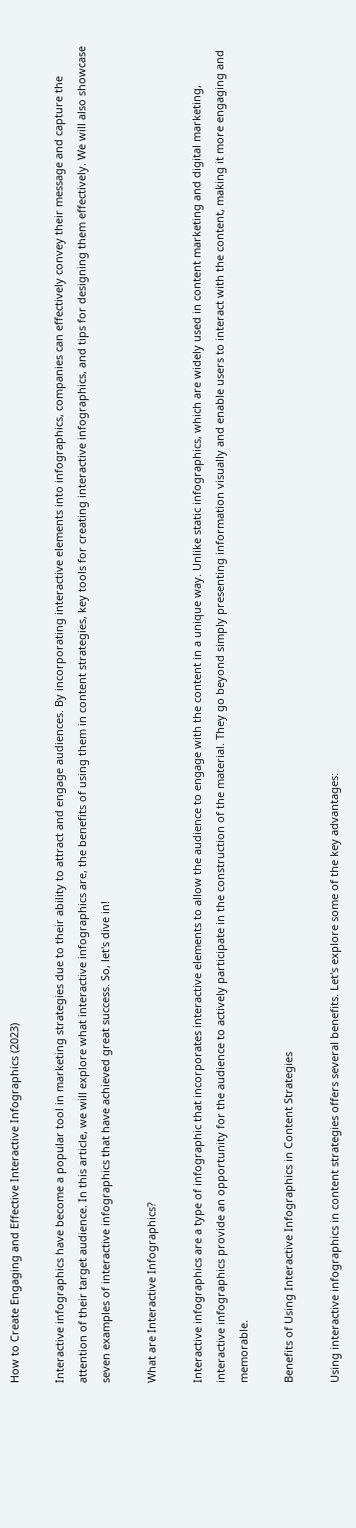How to Create Engaging and Effective Interactive Infographics (2023)

Interactive infographics have become a popular tool in marketing strategies due to their ability to attract and engage audiences. By incorporating interactive elements into infographics, companies can effectively convey their message and capture the attention of their target audience. In this article, we will explore what interactive infographics are, the benefits of using them in content strategies, key tools for creating interactive infographics, and tips for designing them effectively. We will also showcase seven examples of interactive infographics that have achieved great success. So, let's dive in!

What are Interactive Infographics?

Interactive infographics are a type of infographic that incorporates interactive elements to allow the audience to engage with the content in a unique way. Unlike static infographics, which are widely used in content marketing and digital marketing, interactive infographics provide an opportunity for the audience to actively participate in the construction of the material. They go beyond simply presenting information visually and enable users to interact with the content, making it more engaging and memorable.

Benefits of Using Interactive Infographics in Content Strategies

Using interactive infographics in content strategies offers several benefits. Let's explore some of the key advantages: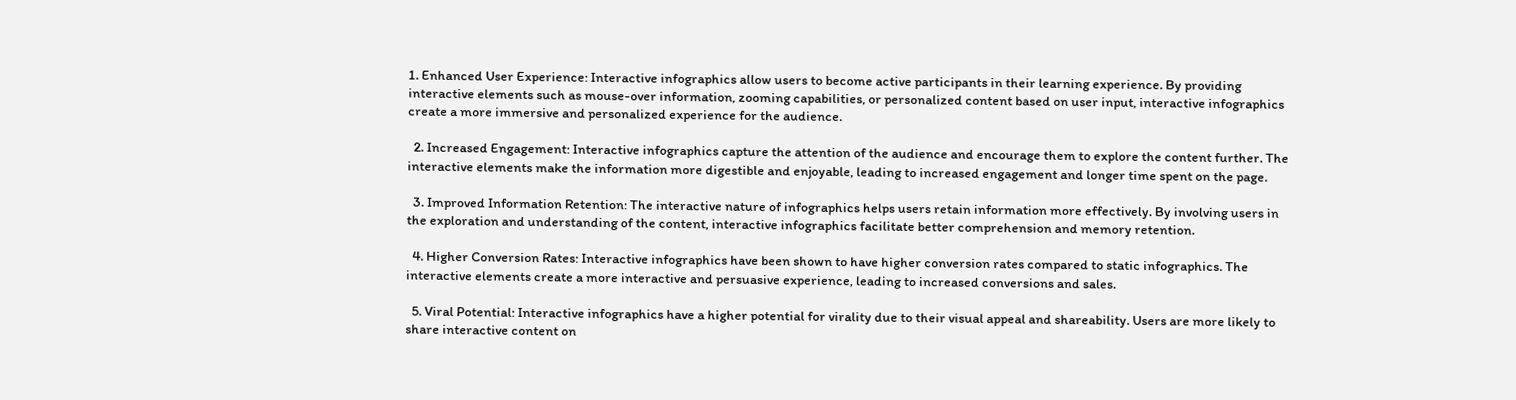1. Enhanced User Experience: Interactive infographics allow users to become active participants in their learning experience. By providing interactive elements such as mouse-over information, zooming capabilities, or personalized content based on user input, interactive infographics create a more immersive and personalized experience for the audience.

  2. Increased Engagement: Interactive infographics capture the attention of the audience and encourage them to explore the content further. The interactive elements make the information more digestible and enjoyable, leading to increased engagement and longer time spent on the page.

  3. Improved Information Retention: The interactive nature of infographics helps users retain information more effectively. By involving users in the exploration and understanding of the content, interactive infographics facilitate better comprehension and memory retention.

  4. Higher Conversion Rates: Interactive infographics have been shown to have higher conversion rates compared to static infographics. The interactive elements create a more interactive and persuasive experience, leading to increased conversions and sales.

  5. Viral Potential: Interactive infographics have a higher potential for virality due to their visual appeal and shareability. Users are more likely to share interactive content on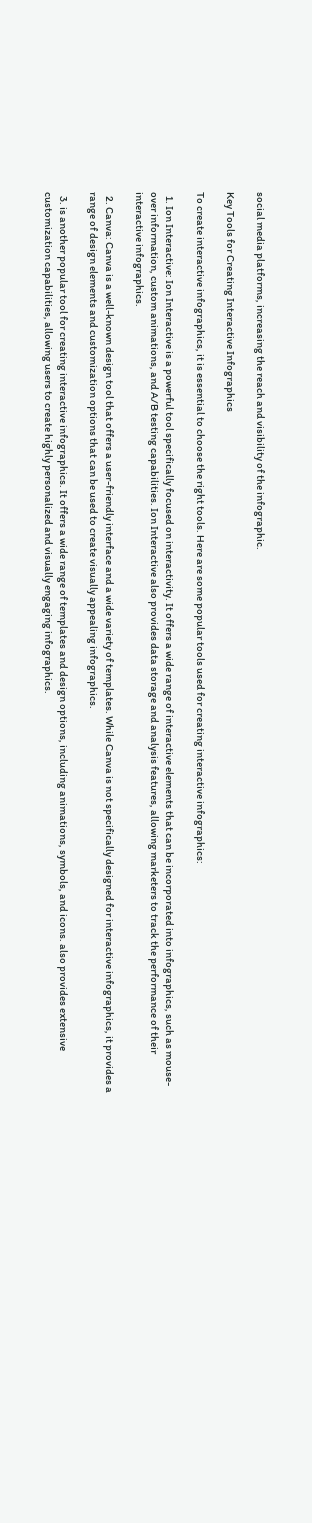social media platforms, increasing the reach and visibility of the infographic.

Key Tools for Creating Interactive Infographics

To create interactive infographics, it is essential to choose the right tools. Here are some popular tools used for creating interactive infographics:

  1. Ion Interactive: Ion Interactive is a powerful tool specifically focused on interactivity. It offers a wide range of interactive elements that can be incorporated into infographics, such as mouse-over information, custom animations, and A/B testing capabilities. Ion Interactive also provides data storage and analysis features, allowing marketers to track the performance of their interactive infographics.

  2. Canva: Canva is a well-known design tool that offers a user-friendly interface and a wide variety of templates. While Canva is not specifically designed for interactive infographics, it provides a range of design elements and customization options that can be used to create visually appealing infographics.

  3. is another popular tool for creating interactive infographics. It offers a wide range of templates and design options, including animations, symbols, and icons. also provides extensive customization capabilities, allowing users to create highly personalized and visually engaging infographics.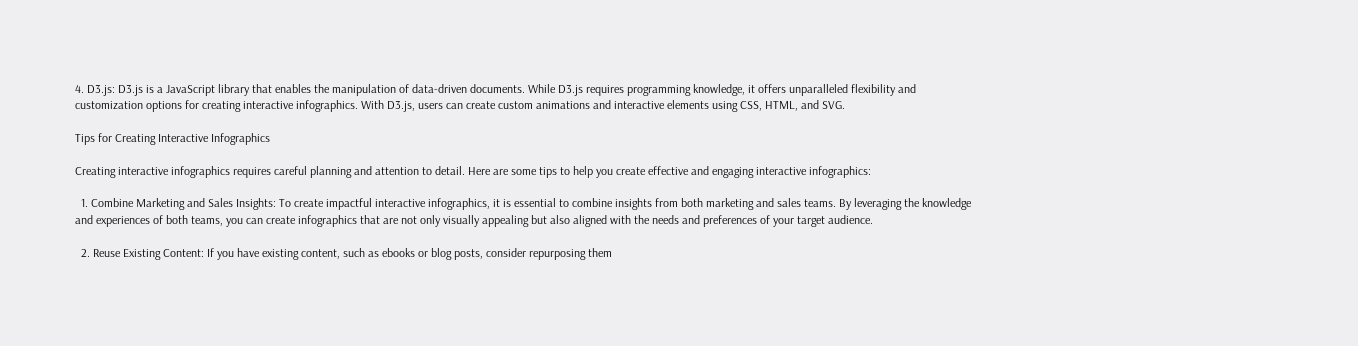4. D3.js: D3.js is a JavaScript library that enables the manipulation of data-driven documents. While D3.js requires programming knowledge, it offers unparalleled flexibility and customization options for creating interactive infographics. With D3.js, users can create custom animations and interactive elements using CSS, HTML, and SVG.

Tips for Creating Interactive Infographics

Creating interactive infographics requires careful planning and attention to detail. Here are some tips to help you create effective and engaging interactive infographics:

  1. Combine Marketing and Sales Insights: To create impactful interactive infographics, it is essential to combine insights from both marketing and sales teams. By leveraging the knowledge and experiences of both teams, you can create infographics that are not only visually appealing but also aligned with the needs and preferences of your target audience.

  2. Reuse Existing Content: If you have existing content, such as ebooks or blog posts, consider repurposing them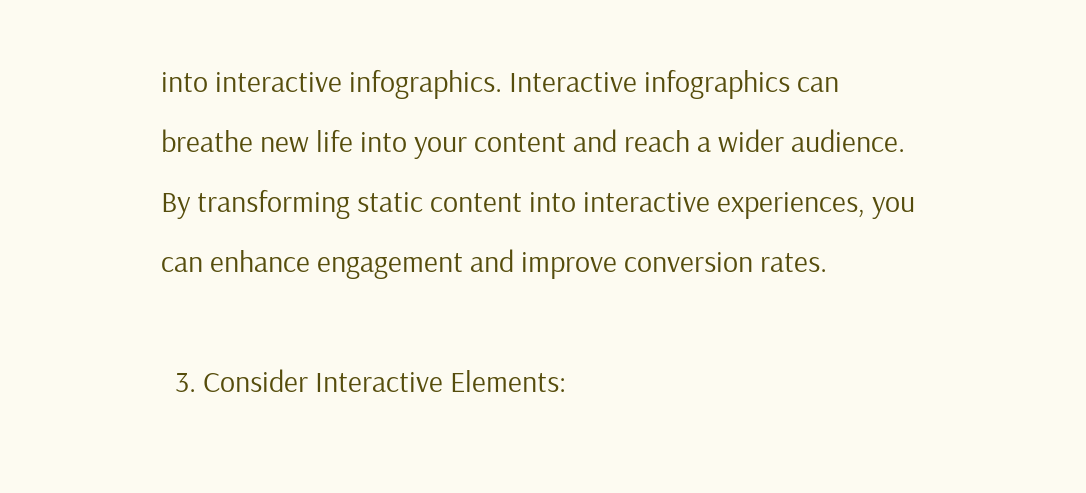into interactive infographics. Interactive infographics can breathe new life into your content and reach a wider audience. By transforming static content into interactive experiences, you can enhance engagement and improve conversion rates.

  3. Consider Interactive Elements: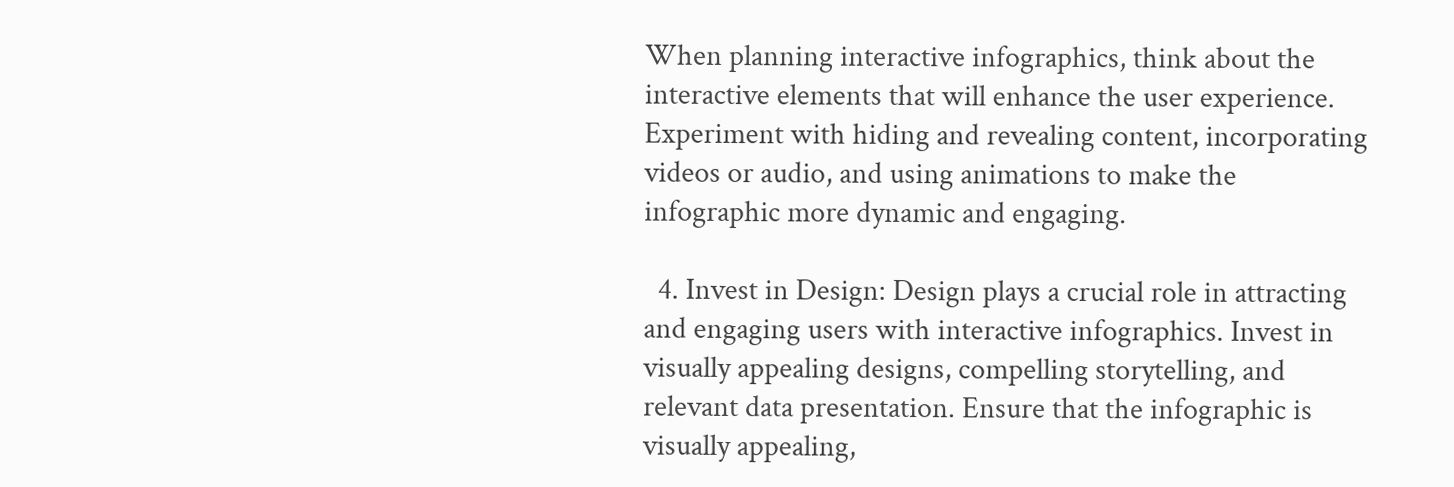When planning interactive infographics, think about the interactive elements that will enhance the user experience. Experiment with hiding and revealing content, incorporating videos or audio, and using animations to make the infographic more dynamic and engaging.

  4. Invest in Design: Design plays a crucial role in attracting and engaging users with interactive infographics. Invest in visually appealing designs, compelling storytelling, and relevant data presentation. Ensure that the infographic is visually appealing,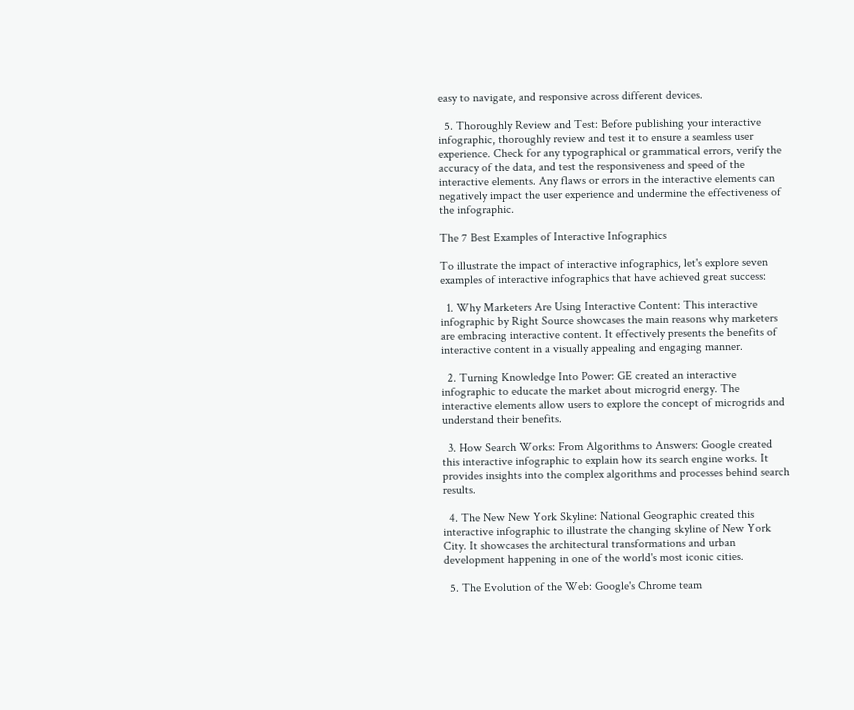easy to navigate, and responsive across different devices.

  5. Thoroughly Review and Test: Before publishing your interactive infographic, thoroughly review and test it to ensure a seamless user experience. Check for any typographical or grammatical errors, verify the accuracy of the data, and test the responsiveness and speed of the interactive elements. Any flaws or errors in the interactive elements can negatively impact the user experience and undermine the effectiveness of the infographic.

The 7 Best Examples of Interactive Infographics

To illustrate the impact of interactive infographics, let's explore seven examples of interactive infographics that have achieved great success:

  1. Why Marketers Are Using Interactive Content: This interactive infographic by Right Source showcases the main reasons why marketers are embracing interactive content. It effectively presents the benefits of interactive content in a visually appealing and engaging manner.

  2. Turning Knowledge Into Power: GE created an interactive infographic to educate the market about microgrid energy. The interactive elements allow users to explore the concept of microgrids and understand their benefits.

  3. How Search Works: From Algorithms to Answers: Google created this interactive infographic to explain how its search engine works. It provides insights into the complex algorithms and processes behind search results.

  4. The New New York Skyline: National Geographic created this interactive infographic to illustrate the changing skyline of New York City. It showcases the architectural transformations and urban development happening in one of the world's most iconic cities.

  5. The Evolution of the Web: Google's Chrome team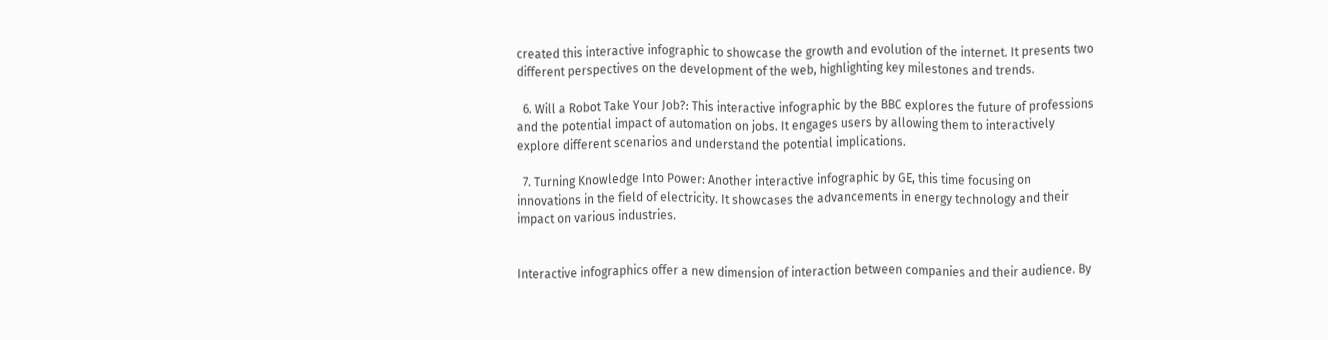created this interactive infographic to showcase the growth and evolution of the internet. It presents two different perspectives on the development of the web, highlighting key milestones and trends.

  6. Will a Robot Take Your Job?: This interactive infographic by the BBC explores the future of professions and the potential impact of automation on jobs. It engages users by allowing them to interactively explore different scenarios and understand the potential implications.

  7. Turning Knowledge Into Power: Another interactive infographic by GE, this time focusing on innovations in the field of electricity. It showcases the advancements in energy technology and their impact on various industries.


Interactive infographics offer a new dimension of interaction between companies and their audience. By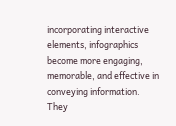incorporating interactive elements, infographics become more engaging, memorable, and effective in conveying information. They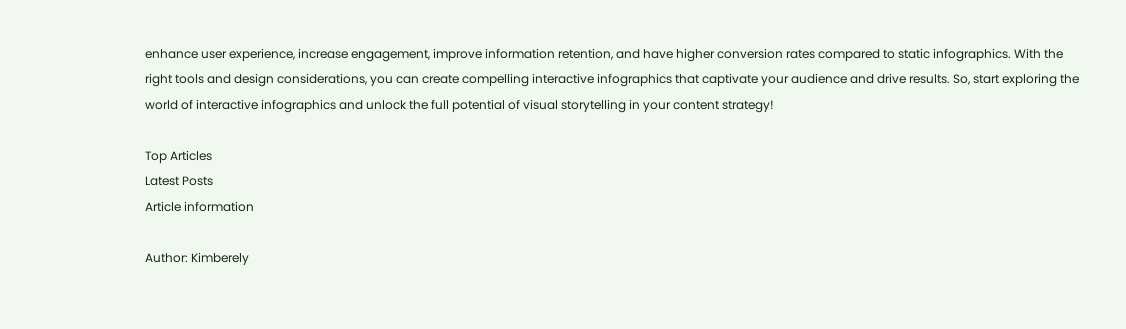enhance user experience, increase engagement, improve information retention, and have higher conversion rates compared to static infographics. With the right tools and design considerations, you can create compelling interactive infographics that captivate your audience and drive results. So, start exploring the world of interactive infographics and unlock the full potential of visual storytelling in your content strategy!

Top Articles
Latest Posts
Article information

Author: Kimberely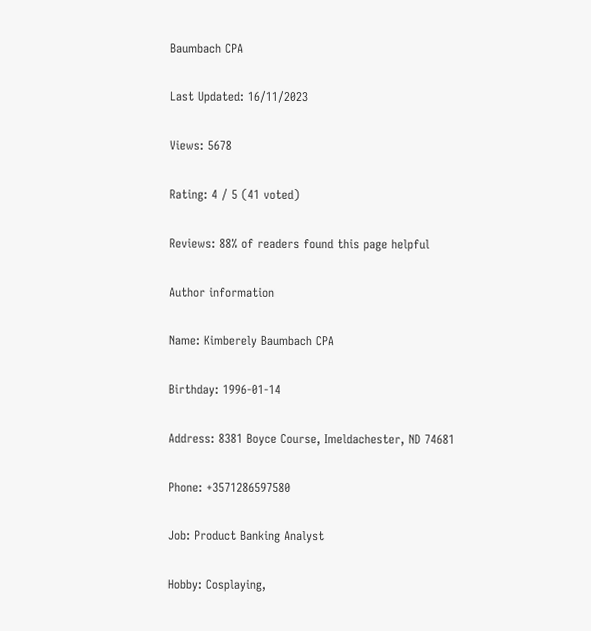Baumbach CPA

Last Updated: 16/11/2023

Views: 5678

Rating: 4 / 5 (41 voted)

Reviews: 88% of readers found this page helpful

Author information

Name: Kimberely Baumbach CPA

Birthday: 1996-01-14

Address: 8381 Boyce Course, Imeldachester, ND 74681

Phone: +3571286597580

Job: Product Banking Analyst

Hobby: Cosplaying,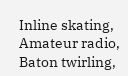Inline skating, Amateur radio, Baton twirling,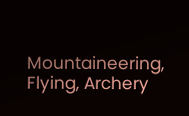Mountaineering, Flying, Archery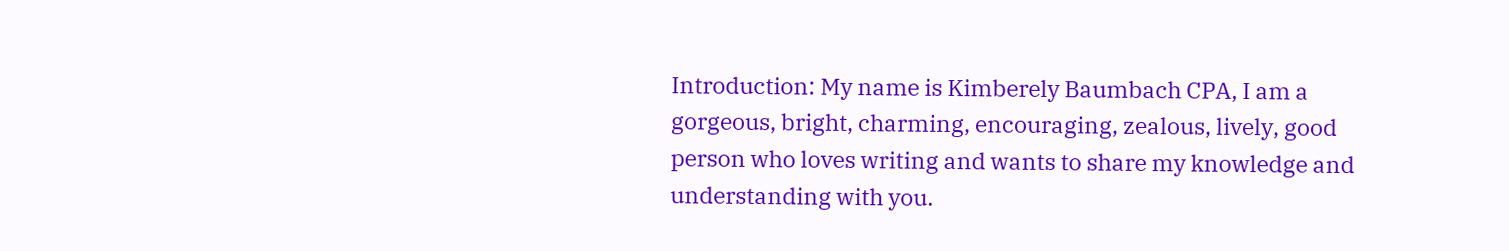Introduction: My name is Kimberely Baumbach CPA, I am a gorgeous, bright, charming, encouraging, zealous, lively, good person who loves writing and wants to share my knowledge and understanding with you.